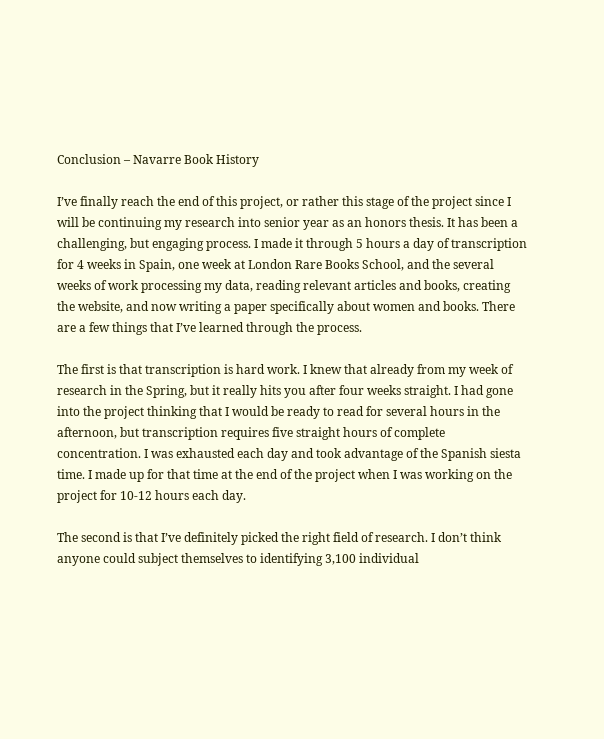Conclusion – Navarre Book History

I’ve finally reach the end of this project, or rather this stage of the project since I will be continuing my research into senior year as an honors thesis. It has been a challenging, but engaging process. I made it through 5 hours a day of transcription for 4 weeks in Spain, one week at London Rare Books School, and the several weeks of work processing my data, reading relevant articles and books, creating the website, and now writing a paper specifically about women and books. There are a few things that I’ve learned through the process.

The first is that transcription is hard work. I knew that already from my week of research in the Spring, but it really hits you after four weeks straight. I had gone into the project thinking that I would be ready to read for several hours in the afternoon, but transcription requires five straight hours of complete concentration. I was exhausted each day and took advantage of the Spanish siesta time. I made up for that time at the end of the project when I was working on the project for 10-12 hours each day.

The second is that I’ve definitely picked the right field of research. I don’t think anyone could subject themselves to identifying 3,100 individual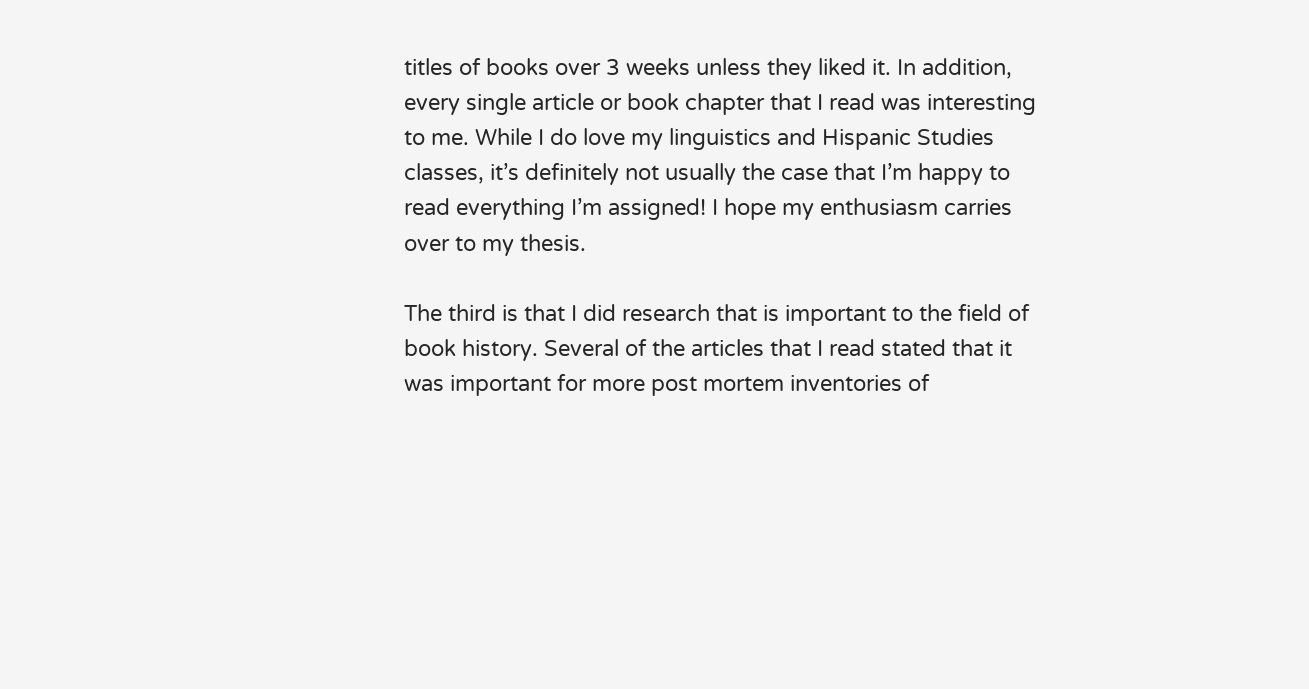titles of books over 3 weeks unless they liked it. In addition, every single article or book chapter that I read was interesting to me. While I do love my linguistics and Hispanic Studies classes, it’s definitely not usually the case that I’m happy to read everything I’m assigned! I hope my enthusiasm carries over to my thesis.

The third is that I did research that is important to the field of book history. Several of the articles that I read stated that it was important for more post mortem inventories of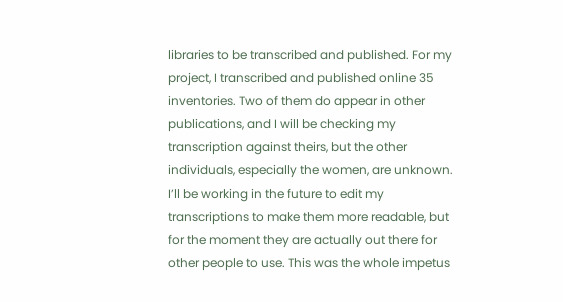libraries to be transcribed and published. For my project, I transcribed and published online 35 inventories. Two of them do appear in other publications, and I will be checking my transcription against theirs, but the other individuals, especially the women, are unknown. I’ll be working in the future to edit my transcriptions to make them more readable, but for the moment they are actually out there for other people to use. This was the whole impetus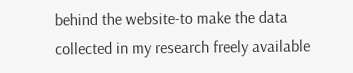behind the website-to make the data collected in my research freely available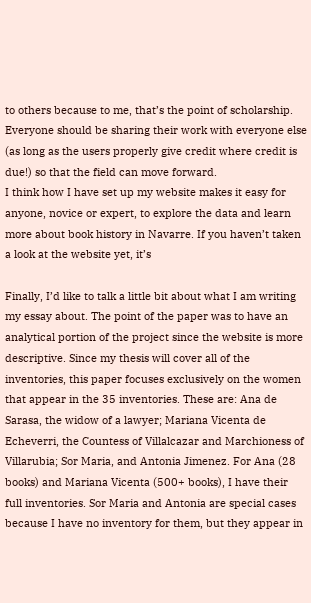to others because to me, that’s the point of scholarship. Everyone should be sharing their work with everyone else (as long as the users properly give credit where credit is due!) so that the field can move forward.
I think how I have set up my website makes it easy for anyone, novice or expert, to explore the data and learn more about book history in Navarre. If you haven’t taken a look at the website yet, it’s

Finally, I’d like to talk a little bit about what I am writing my essay about. The point of the paper was to have an analytical portion of the project since the website is more descriptive. Since my thesis will cover all of the inventories, this paper focuses exclusively on the women that appear in the 35 inventories. These are: Ana de Sarasa, the widow of a lawyer; Mariana Vicenta de Echeverri, the Countess of Villalcazar and Marchioness of Villarubia; Sor Maria, and Antonia Jimenez. For Ana (28 books) and Mariana Vicenta (500+ books), I have their full inventories. Sor Maria and Antonia are special cases because I have no inventory for them, but they appear in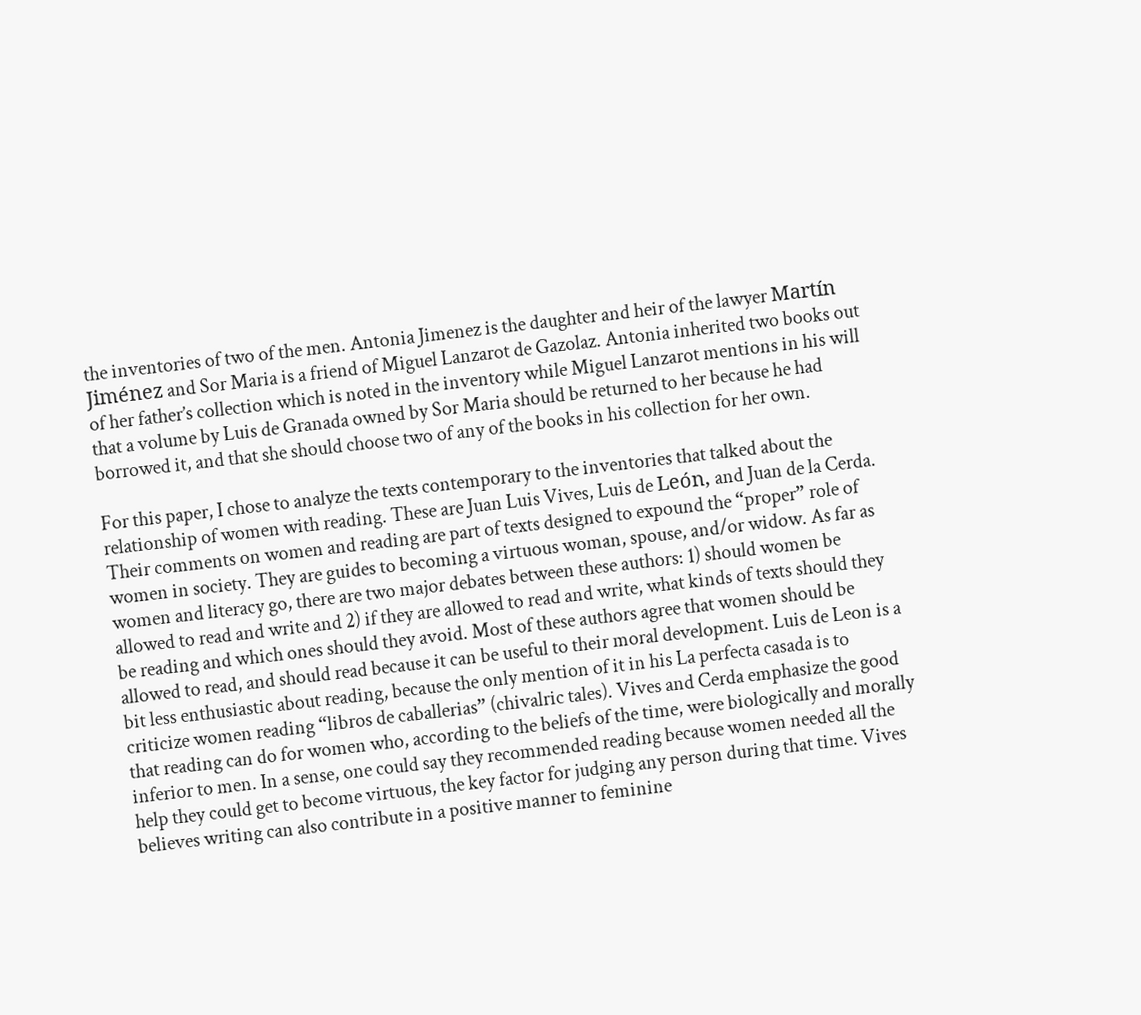the inventories of two of the men. Antonia Jimenez is the daughter and heir of the lawyer Martín Jiménez and Sor Maria is a friend of Miguel Lanzarot de Gazolaz. Antonia inherited two books out of her father’s collection which is noted in the inventory while Miguel Lanzarot mentions in his will that a volume by Luis de Granada owned by Sor Maria should be returned to her because he had borrowed it, and that she should choose two of any of the books in his collection for her own.

For this paper, I chose to analyze the texts contemporary to the inventories that talked about the relationship of women with reading. These are Juan Luis Vives, Luis de León, and Juan de la Cerda. Their comments on women and reading are part of texts designed to expound the “proper” role of women in society. They are guides to becoming a virtuous woman, spouse, and/or widow. As far as women and literacy go, there are two major debates between these authors: 1) should women be allowed to read and write and 2) if they are allowed to read and write, what kinds of texts should they be reading and which ones should they avoid. Most of these authors agree that women should be allowed to read, and should read because it can be useful to their moral development. Luis de Leon is a bit less enthusiastic about reading, because the only mention of it in his La perfecta casada is to criticize women reading “libros de caballerias” (chivalric tales). Vives and Cerda emphasize the good that reading can do for women who, according to the beliefs of the time, were biologically and morally inferior to men. In a sense, one could say they recommended reading because women needed all the help they could get to become virtuous, the key factor for judging any person during that time. Vives believes writing can also contribute in a positive manner to feminine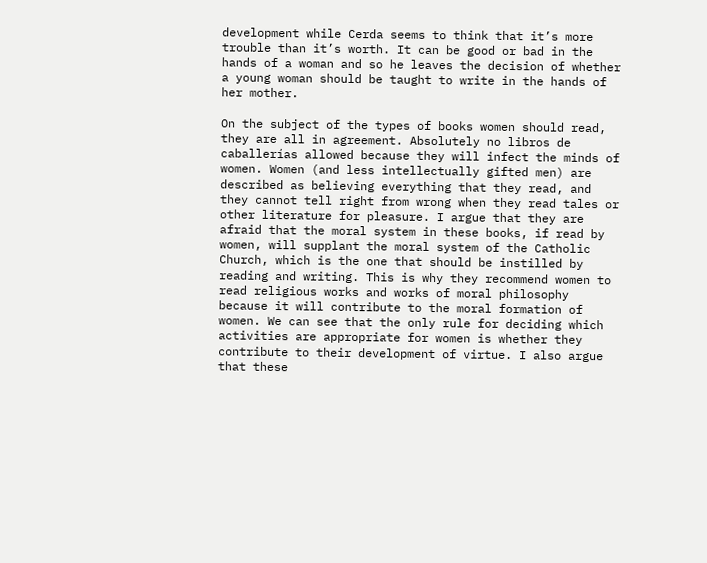development while Cerda seems to think that it’s more trouble than it’s worth. It can be good or bad in the hands of a woman and so he leaves the decision of whether a young woman should be taught to write in the hands of her mother.

On the subject of the types of books women should read, they are all in agreement. Absolutely no libros de caballerías allowed because they will infect the minds of women. Women (and less intellectually gifted men) are described as believing everything that they read, and they cannot tell right from wrong when they read tales or other literature for pleasure. I argue that they are afraid that the moral system in these books, if read by women, will supplant the moral system of the Catholic Church, which is the one that should be instilled by reading and writing. This is why they recommend women to read religious works and works of moral philosophy because it will contribute to the moral formation of women. We can see that the only rule for deciding which activities are appropriate for women is whether they contribute to their development of virtue. I also argue that these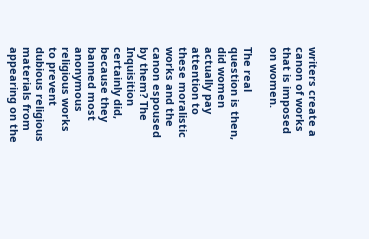writers create a canon of works that is imposed on women.

The real question is then, did women actually pay attention to these moralistic works and the canon espoused by them? The Inquisition certainly did, because they banned most anonymous religious works to prevent dubious religious materials from appearing on the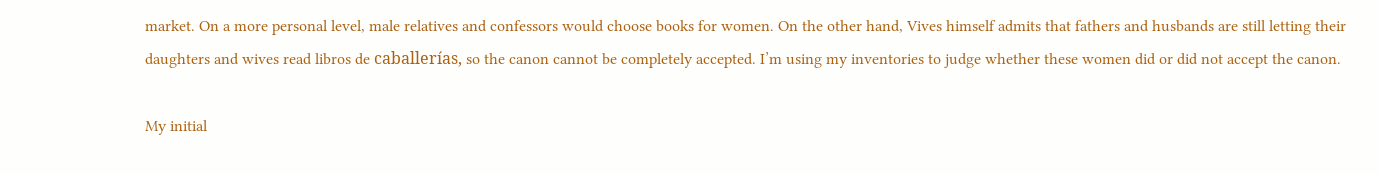market. On a more personal level, male relatives and confessors would choose books for women. On the other hand, Vives himself admits that fathers and husbands are still letting their daughters and wives read libros de caballerías, so the canon cannot be completely accepted. I’m using my inventories to judge whether these women did or did not accept the canon.

My initial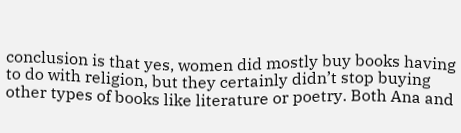conclusion is that yes, women did mostly buy books having to do with religion, but they certainly didn’t stop buying other types of books like literature or poetry. Both Ana and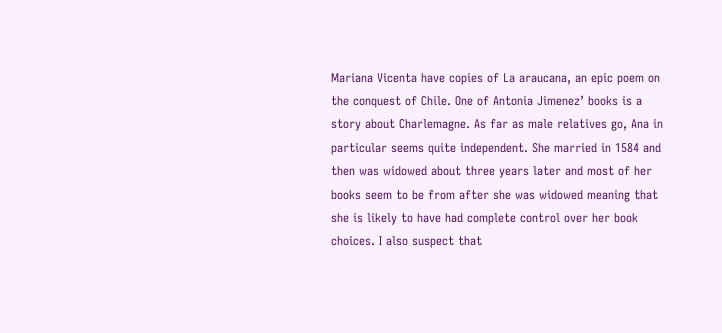Mariana Vicenta have copies of La araucana, an epic poem on the conquest of Chile. One of Antonia Jimenez’ books is a story about Charlemagne. As far as male relatives go, Ana in particular seems quite independent. She married in 1584 and then was widowed about three years later and most of her books seem to be from after she was widowed meaning that she is likely to have had complete control over her book choices. I also suspect that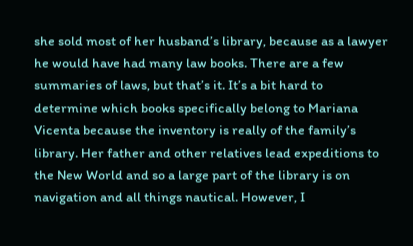she sold most of her husband’s library, because as a lawyer he would have had many law books. There are a few summaries of laws, but that’s it. It’s a bit hard to determine which books specifically belong to Mariana Vicenta because the inventory is really of the family’s library. Her father and other relatives lead expeditions to the New World and so a large part of the library is on navigation and all things nautical. However, I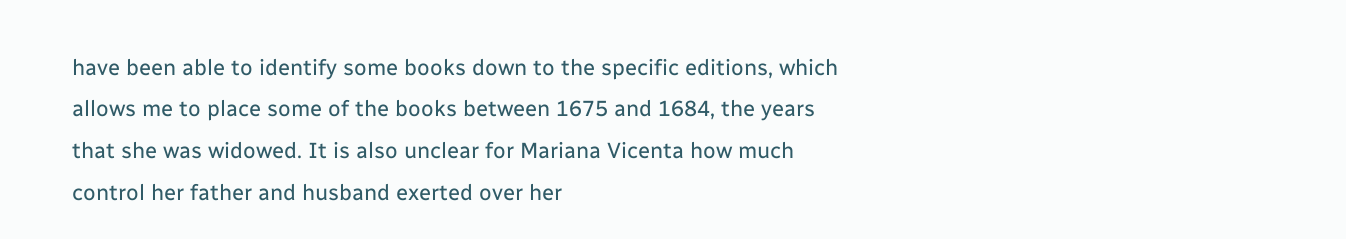have been able to identify some books down to the specific editions, which allows me to place some of the books between 1675 and 1684, the years that she was widowed. It is also unclear for Mariana Vicenta how much control her father and husband exerted over her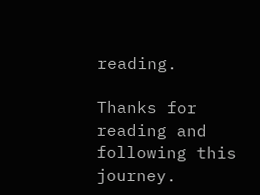reading.

Thanks for reading and following this journey.